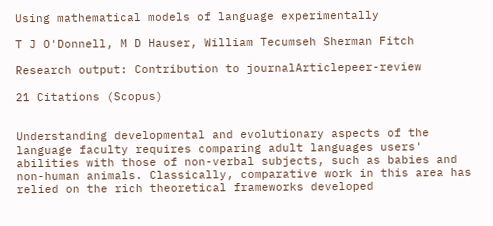Using mathematical models of language experimentally

T J O'Donnell, M D Hauser, William Tecumseh Sherman Fitch

Research output: Contribution to journalArticlepeer-review

21 Citations (Scopus)


Understanding developmental and evolutionary aspects of the language faculty requires comparing adult languages users' abilities with those of non-verbal subjects, such as babies and non-human animals. Classically, comparative work in this area has relied on the rich theoretical frameworks developed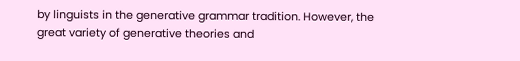by linguists in the generative grammar tradition. However, the great variety of generative theories and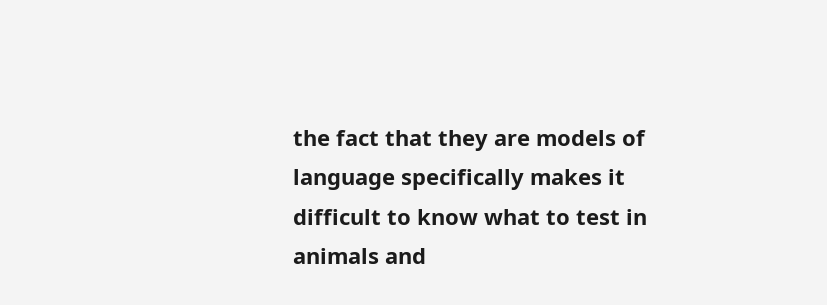the fact that they are models of language specifically makes it difficult to know what to test in animals and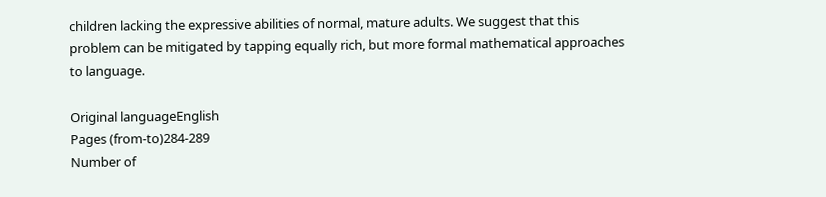children lacking the expressive abilities of normal, mature adults. We suggest that this problem can be mitigated by tapping equally rich, but more formal mathematical approaches to language.

Original languageEnglish
Pages (from-to)284-289
Number of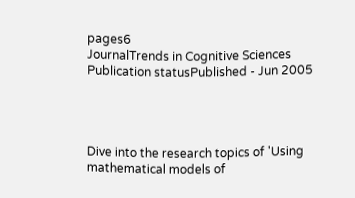pages6
JournalTrends in Cognitive Sciences
Publication statusPublished - Jun 2005




Dive into the research topics of 'Using mathematical models of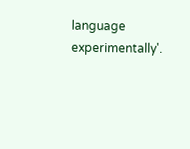language experimentally'.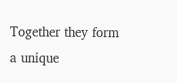Together they form a unique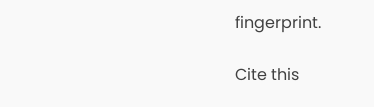fingerprint.

Cite this